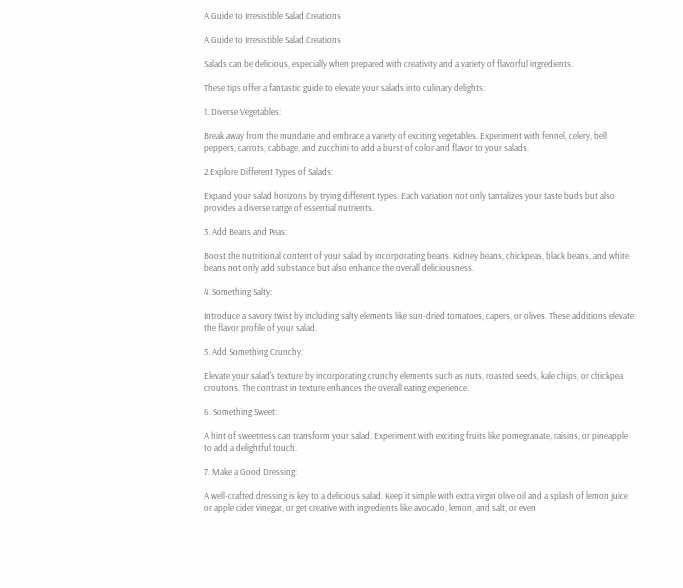A Guide to Irresistible Salad Creations

A Guide to Irresistible Salad Creations

Salads can be delicious, especially when prepared with creativity and a variety of flavorful ingredients.

These tips offer a fantastic guide to elevate your salads into culinary delights:

1. Diverse Vegetables:

Break away from the mundane and embrace a variety of exciting vegetables. Experiment with fennel, celery, bell peppers, carrots, cabbage, and zucchini to add a burst of color and flavor to your salads.

2.Explore Different Types of Salads:

Expand your salad horizons by trying different types. Each variation not only tantalizes your taste buds but also provides a diverse range of essential nutrients.

3. Add Beans and Peas:

Boost the nutritional content of your salad by incorporating beans. Kidney beans, chickpeas, black beans, and white beans not only add substance but also enhance the overall deliciousness.

4. Something Salty:

Introduce a savory twist by including salty elements like sun-dried tomatoes, capers, or olives. These additions elevate the flavor profile of your salad.

5. Add Something Crunchy:

Elevate your salad's texture by incorporating crunchy elements such as nuts, roasted seeds, kale chips, or chickpea croutons. The contrast in texture enhances the overall eating experience.

6. Something Sweet:

A hint of sweetness can transform your salad. Experiment with exciting fruits like pomegranate, raisins, or pineapple to add a delightful touch.

7. Make a Good Dressing:

A well-crafted dressing is key to a delicious salad. Keep it simple with extra virgin olive oil and a splash of lemon juice or apple cider vinegar, or get creative with ingredients like avocado, lemon, and salt, or even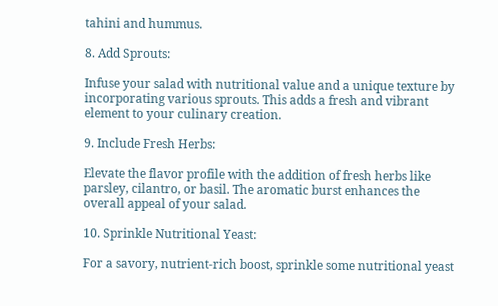tahini and hummus.

8. Add Sprouts:

Infuse your salad with nutritional value and a unique texture by incorporating various sprouts. This adds a fresh and vibrant element to your culinary creation.

9. Include Fresh Herbs:

Elevate the flavor profile with the addition of fresh herbs like parsley, cilantro, or basil. The aromatic burst enhances the overall appeal of your salad.

10. Sprinkle Nutritional Yeast:

For a savory, nutrient-rich boost, sprinkle some nutritional yeast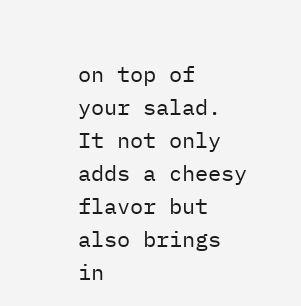on top of your salad. It not only adds a cheesy flavor but also brings in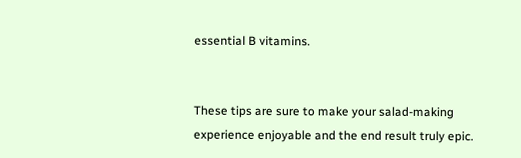essential B vitamins.


These tips are sure to make your salad-making experience enjoyable and the end result truly epic.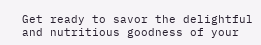Get ready to savor the delightful and nutritious goodness of your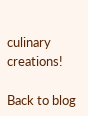culinary creations!

Back to blog